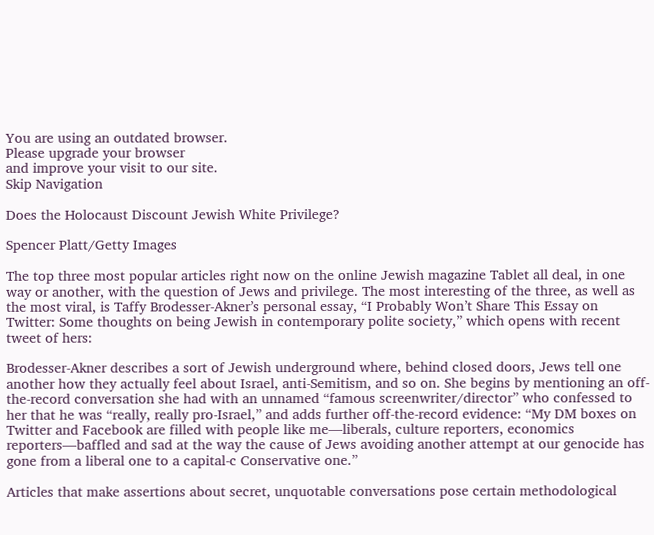You are using an outdated browser.
Please upgrade your browser
and improve your visit to our site.
Skip Navigation

Does the Holocaust Discount Jewish White Privilege?

Spencer Platt/Getty Images

The top three most popular articles right now on the online Jewish magazine Tablet all deal, in one way or another, with the question of Jews and privilege. The most interesting of the three, as well as the most viral, is Taffy Brodesser-Akner’s personal essay, “I Probably Won’t Share This Essay on Twitter: Some thoughts on being Jewish in contemporary polite society,” which opens with recent tweet of hers:

Brodesser-Akner describes a sort of Jewish underground where, behind closed doors, Jews tell one another how they actually feel about Israel, anti-Semitism, and so on. She begins by mentioning an off-the-record conversation she had with an unnamed “famous screenwriter/director” who confessed to her that he was “really, really pro-Israel,” and adds further off-the-record evidence: “My DM boxes on Twitter and Facebook are filled with people like me—liberals, culture reporters, economics reporters—baffled and sad at the way the cause of Jews avoiding another attempt at our genocide has gone from a liberal one to a capital-c Conservative one.”

Articles that make assertions about secret, unquotable conversations pose certain methodological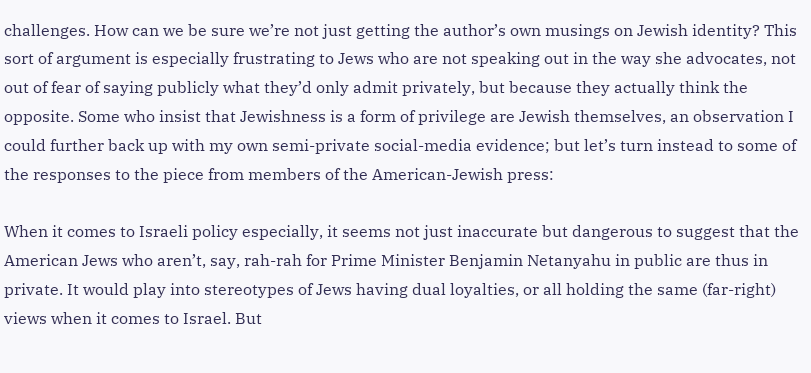challenges. How can we be sure we’re not just getting the author’s own musings on Jewish identity? This sort of argument is especially frustrating to Jews who are not speaking out in the way she advocates, not out of fear of saying publicly what they’d only admit privately, but because they actually think the opposite. Some who insist that Jewishness is a form of privilege are Jewish themselves, an observation I could further back up with my own semi-private social-media evidence; but let’s turn instead to some of the responses to the piece from members of the American-Jewish press:

When it comes to Israeli policy especially, it seems not just inaccurate but dangerous to suggest that the American Jews who aren’t, say, rah-rah for Prime Minister Benjamin Netanyahu in public are thus in private. It would play into stereotypes of Jews having dual loyalties, or all holding the same (far-right) views when it comes to Israel. But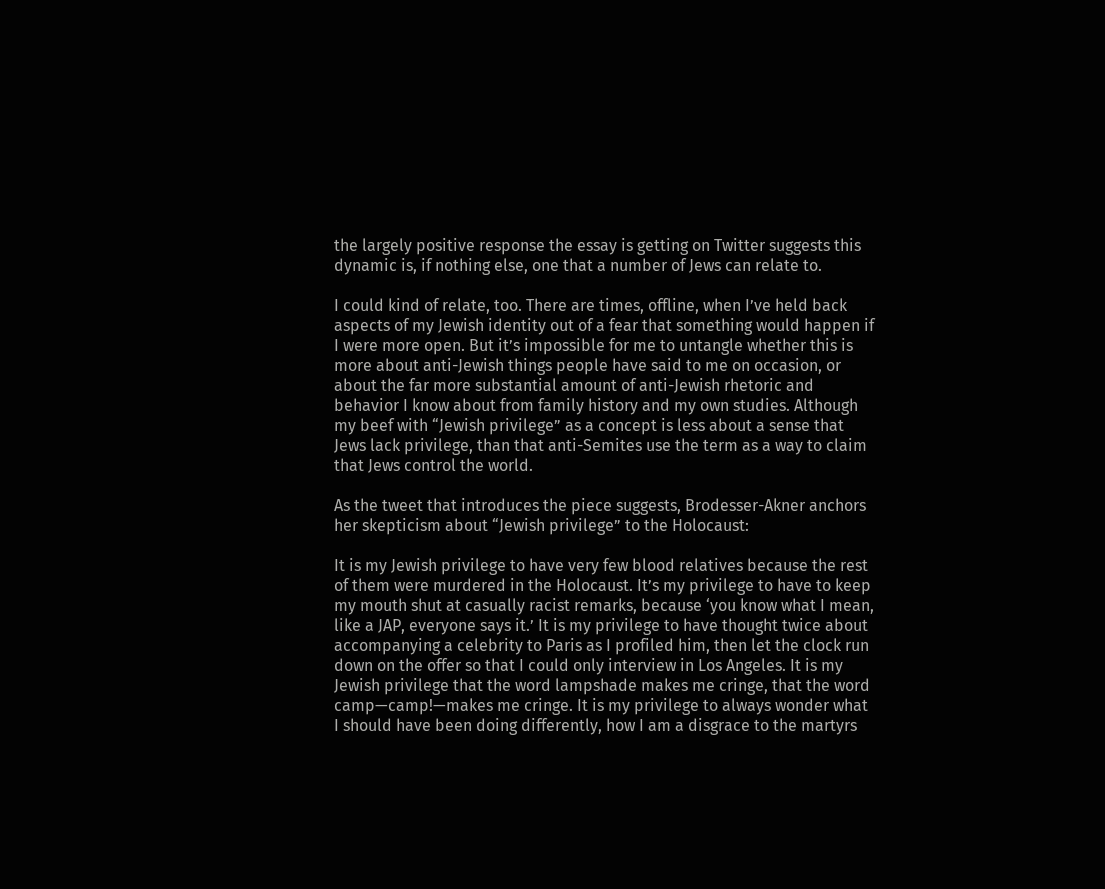the largely positive response the essay is getting on Twitter suggests this dynamic is, if nothing else, one that a number of Jews can relate to.

I could kind of relate, too. There are times, offline, when I’ve held back aspects of my Jewish identity out of a fear that something would happen if I were more open. But it’s impossible for me to untangle whether this is more about anti-Jewish things people have said to me on occasion, or about the far more substantial amount of anti-Jewish rhetoric and behavior I know about from family history and my own studies. Although my beef with “Jewish privilege” as a concept is less about a sense that Jews lack privilege, than that anti-Semites use the term as a way to claim that Jews control the world.

As the tweet that introduces the piece suggests, Brodesser-Akner anchors her skepticism about “Jewish privilege” to the Holocaust:

It is my Jewish privilege to have very few blood relatives because the rest of them were murdered in the Holocaust. It’s my privilege to have to keep my mouth shut at casually racist remarks, because ‘you know what I mean, like a JAP, everyone says it.’ It is my privilege to have thought twice about accompanying a celebrity to Paris as I profiled him, then let the clock run down on the offer so that I could only interview in Los Angeles. It is my Jewish privilege that the word lampshade makes me cringe, that the word camp—camp!—makes me cringe. It is my privilege to always wonder what I should have been doing differently, how I am a disgrace to the martyrs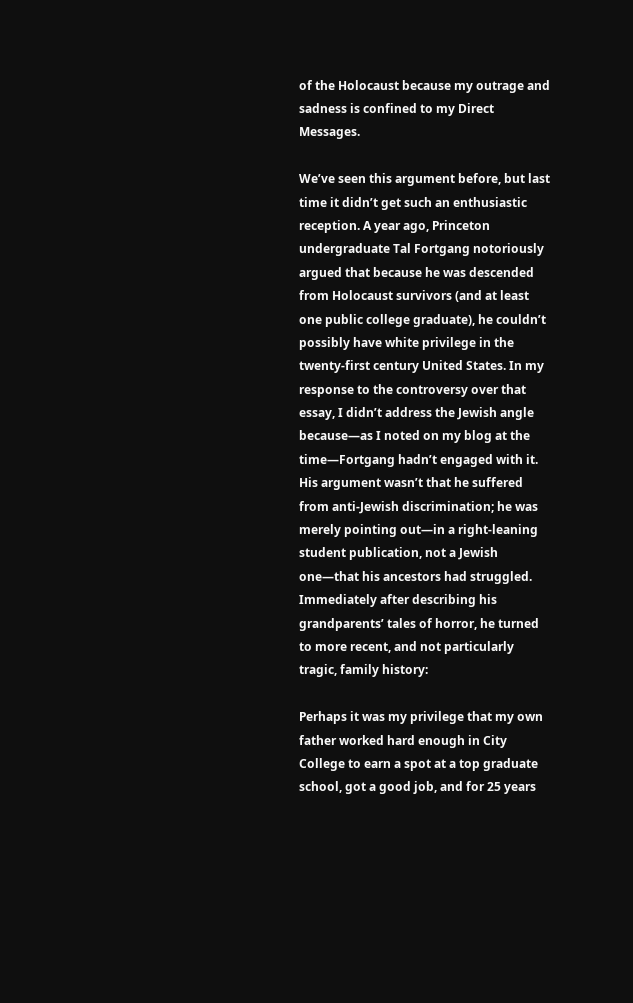of the Holocaust because my outrage and sadness is confined to my Direct Messages.

We’ve seen this argument before, but last time it didn’t get such an enthusiastic reception. A year ago, Princeton undergraduate Tal Fortgang notoriously argued that because he was descended from Holocaust survivors (and at least one public college graduate), he couldn’t possibly have white privilege in the twenty-first century United States. In my response to the controversy over that essay, I didn’t address the Jewish angle because—as I noted on my blog at the time—Fortgang hadn’t engaged with it. His argument wasn’t that he suffered from anti-Jewish discrimination; he was merely pointing out—in a right-leaning student publication, not a Jewish one—that his ancestors had struggled. Immediately after describing his grandparents’ tales of horror, he turned to more recent, and not particularly tragic, family history:

Perhaps it was my privilege that my own father worked hard enough in City College to earn a spot at a top graduate school, got a good job, and for 25 years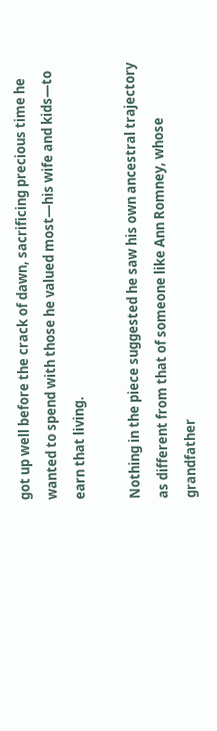got up well before the crack of dawn, sacrificing precious time he wanted to spend with those he valued most—his wife and kids—to earn that living.

Nothing in the piece suggested he saw his own ancestral trajectory as different from that of someone like Ann Romney, whose grandfather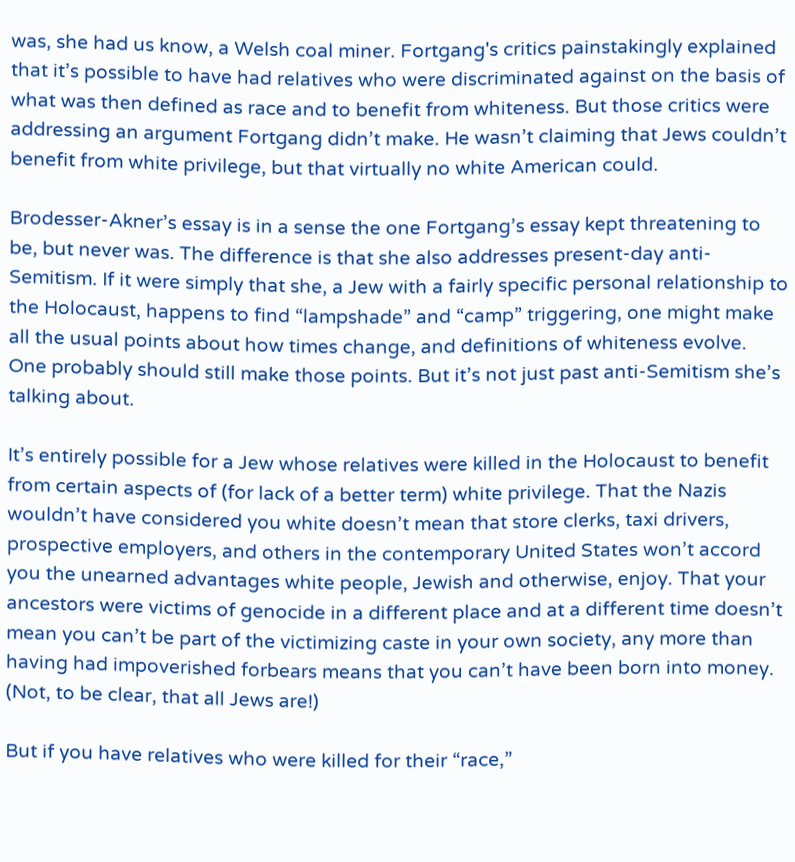was, she had us know, a Welsh coal miner. Fortgang's critics painstakingly explained that it’s possible to have had relatives who were discriminated against on the basis of what was then defined as race and to benefit from whiteness. But those critics were addressing an argument Fortgang didn’t make. He wasn’t claiming that Jews couldn’t benefit from white privilege, but that virtually no white American could.

Brodesser-Akner’s essay is in a sense the one Fortgang’s essay kept threatening to be, but never was. The difference is that she also addresses present-day anti-Semitism. If it were simply that she, a Jew with a fairly specific personal relationship to the Holocaust, happens to find “lampshade” and “camp” triggering, one might make all the usual points about how times change, and definitions of whiteness evolve. One probably should still make those points. But it’s not just past anti-Semitism she’s talking about.

It’s entirely possible for a Jew whose relatives were killed in the Holocaust to benefit from certain aspects of (for lack of a better term) white privilege. That the Nazis wouldn’t have considered you white doesn’t mean that store clerks, taxi drivers, prospective employers, and others in the contemporary United States won’t accord you the unearned advantages white people, Jewish and otherwise, enjoy. That your ancestors were victims of genocide in a different place and at a different time doesn’t mean you can’t be part of the victimizing caste in your own society, any more than having had impoverished forbears means that you can’t have been born into money. (Not, to be clear, that all Jews are!)

But if you have relatives who were killed for their “race,”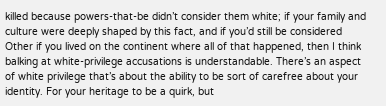killed because powers-that-be didn’t consider them white; if your family and culture were deeply shaped by this fact, and if you’d still be considered Other if you lived on the continent where all of that happened, then I think balking at white-privilege accusations is understandable. There’s an aspect of white privilege that’s about the ability to be sort of carefree about your identity. For your heritage to be a quirk, but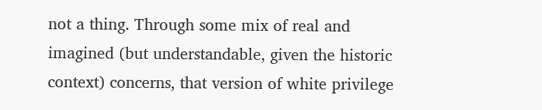not a thing. Through some mix of real and imagined (but understandable, given the historic context) concerns, that version of white privilege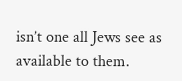isn’t one all Jews see as available to them.